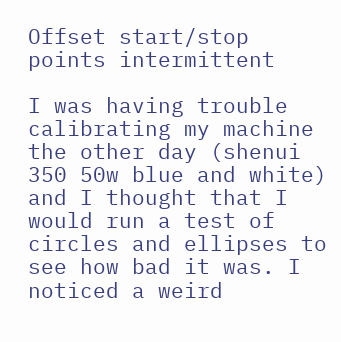Offset start/stop points intermittent

I was having trouble calibrating my machine the other day (shenui 350 50w blue and white) and I thought that I would run a test of circles and ellipses to see how bad it was. I noticed a weird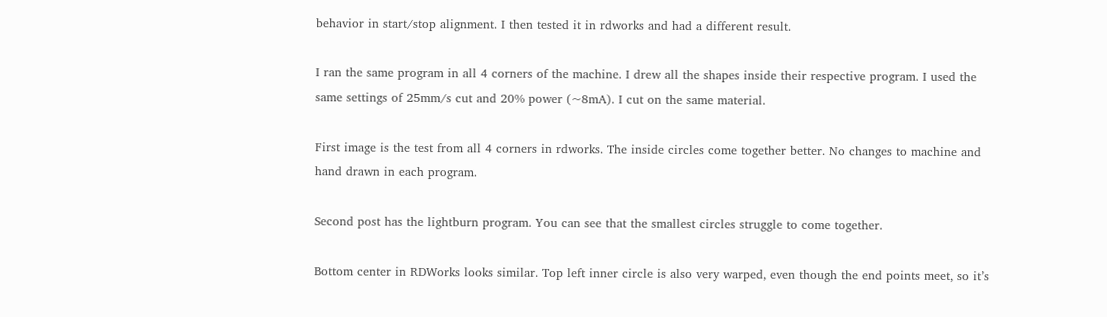behavior in start/stop alignment. I then tested it in rdworks and had a different result.

I ran the same program in all 4 corners of the machine. I drew all the shapes inside their respective program. I used the same settings of 25mm/s cut and 20% power (~8mA). I cut on the same material.

First image is the test from all 4 corners in rdworks. The inside circles come together better. No changes to machine and hand drawn in each program.

Second post has the lightburn program. You can see that the smallest circles struggle to come together.

Bottom center in RDWorks looks similar. Top left inner circle is also very warped, even though the end points meet, so it’s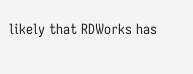likely that RDWorks has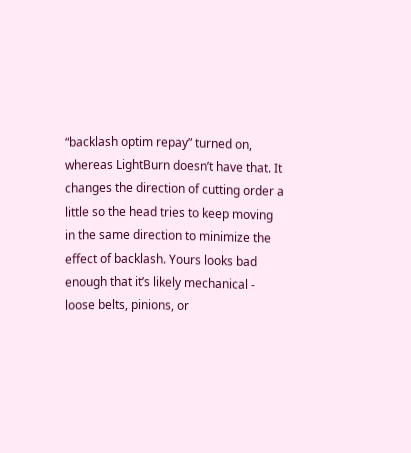“backlash optim repay” turned on, whereas LightBurn doesn’t have that. It changes the direction of cutting order a little so the head tries to keep moving in the same direction to minimize the effect of backlash. Yours looks bad enough that it’s likely mechanical - loose belts, pinions, or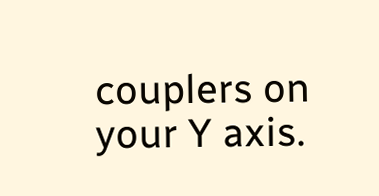couplers on your Y axis.